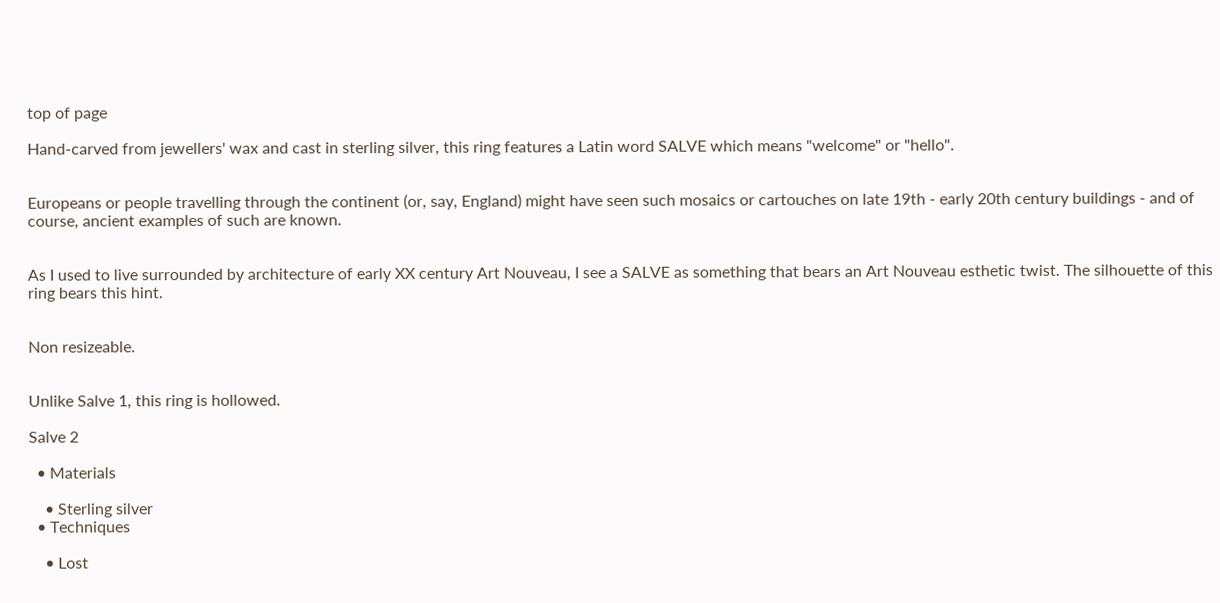top of page

Hand-carved from jewellers' wax and cast in sterling silver, this ring features a Latin word SALVE which means "welcome" or "hello".


Europeans or people travelling through the continent (or, say, England) might have seen such mosaics or cartouches on late 19th - early 20th century buildings - and of course, ancient examples of such are known.


As I used to live surrounded by architecture of early XX century Art Nouveau, I see a SALVE as something that bears an Art Nouveau esthetic twist. The silhouette of this ring bears this hint.


Non resizeable.


Unlike Salve 1, this ring is hollowed.

Salve 2

  • Materials

    • Sterling silver
  • Techniques

    • Lost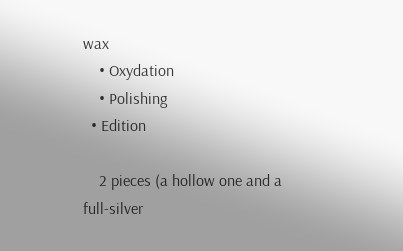wax
    • Oxydation
    • Polishing
  • Edition

    2 pieces (a hollow one and a full-silver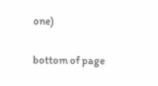one)

bottom of page